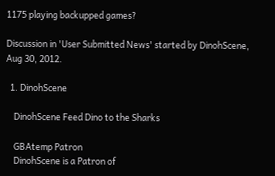1175 playing backupped games?

Discussion in 'User Submitted News' started by DinohScene, Aug 30, 2012.

  1. DinohScene

    DinohScene Feed Dino to the Sharks

    GBAtemp Patron
    DinohScene is a Patron of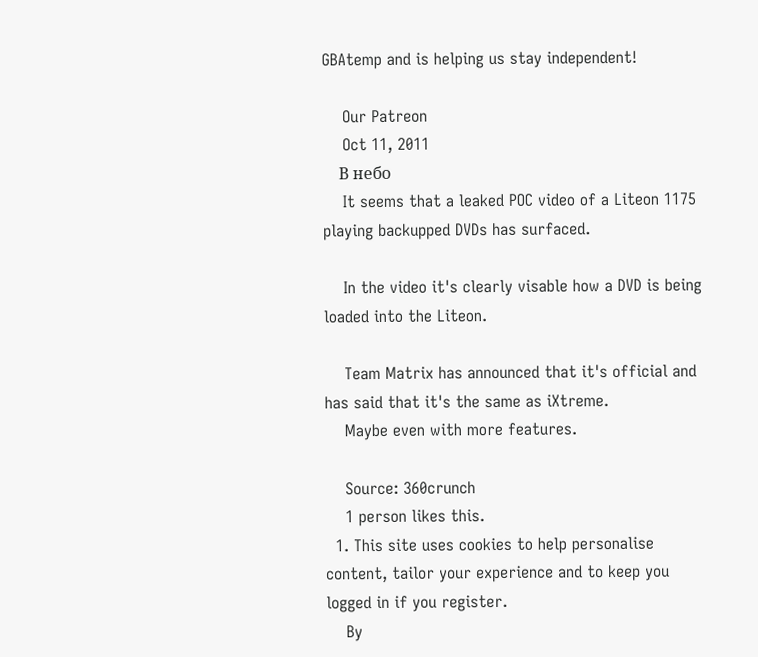GBAtemp and is helping us stay independent!

    Our Patreon
    Oct 11, 2011
    В небо
    It seems that a leaked POC video of a Liteon 1175 playing backupped DVDs has surfaced.

    In the video it's clearly visable how a DVD is being loaded into the Liteon.

    Team Matrix has announced that it's official and has said that it's the same as iXtreme.
    Maybe even with more features.

    Source: 360crunch
    1 person likes this.
  1. This site uses cookies to help personalise content, tailor your experience and to keep you logged in if you register.
    By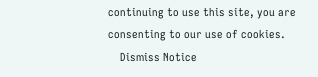continuing to use this site, you are consenting to our use of cookies.
    Dismiss Notice